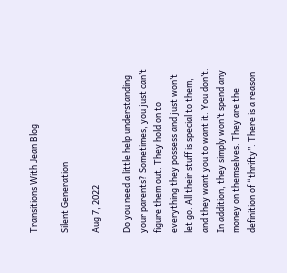Transitions With Jean Blog

Silent Generation

Aug 7, 2022

Do you need a little help understanding your parents? Sometimes, you just can’t figure them out. They hold on to everything they possess and just won’t let go. All their stuff is special to them, and they want you to want it. You don’t. In addition, they simply won’t spend any money on themselves. They are the definition of “thrifty”. There is a reason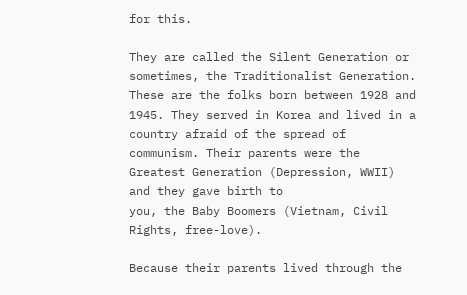for this.

They are called the Silent Generation or sometimes, the Traditionalist Generation. These are the folks born between 1928 and 1945. They served in Korea and lived in a country afraid of the spread of communism. Their parents were the Greatest Generation (Depression, WWII) and they gave birth to
you, the Baby Boomers (Vietnam, Civil Rights, free-love).

Because their parents lived through the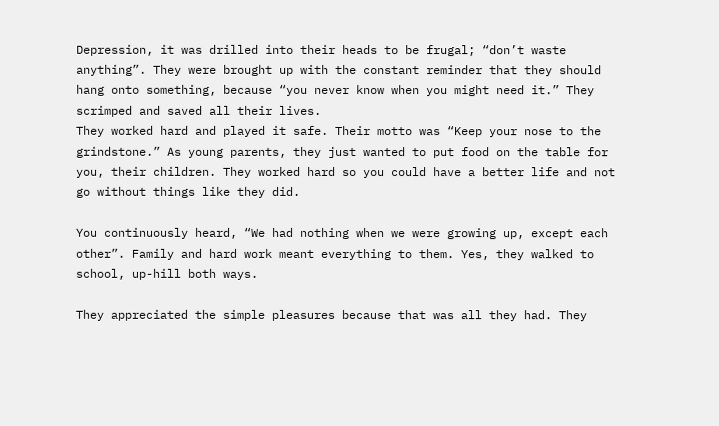Depression, it was drilled into their heads to be frugal; “don’t waste anything”. They were brought up with the constant reminder that they should hang onto something, because “you never know when you might need it.” They scrimped and saved all their lives.
They worked hard and played it safe. Their motto was “Keep your nose to the grindstone.” As young parents, they just wanted to put food on the table for you, their children. They worked hard so you could have a better life and not go without things like they did.

You continuously heard, “We had nothing when we were growing up, except each other”. Family and hard work meant everything to them. Yes, they walked to school, up-hill both ways.

They appreciated the simple pleasures because that was all they had. They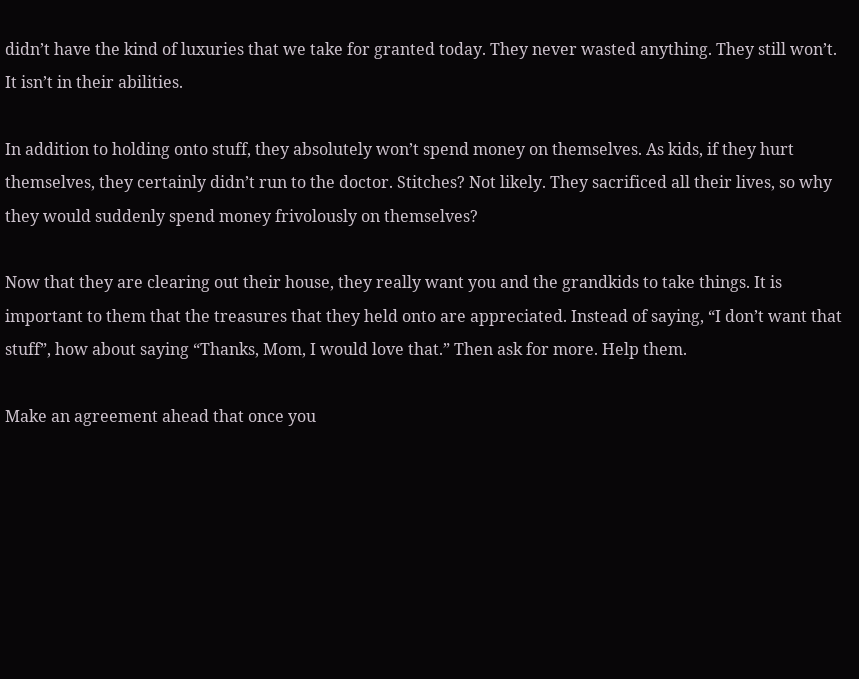didn’t have the kind of luxuries that we take for granted today. They never wasted anything. They still won’t. It isn’t in their abilities.

In addition to holding onto stuff, they absolutely won’t spend money on themselves. As kids, if they hurt themselves, they certainly didn’t run to the doctor. Stitches? Not likely. They sacrificed all their lives, so why they would suddenly spend money frivolously on themselves?

Now that they are clearing out their house, they really want you and the grandkids to take things. It is important to them that the treasures that they held onto are appreciated. Instead of saying, “I don’t want that stuff”, how about saying “Thanks, Mom, I would love that.” Then ask for more. Help them.

Make an agreement ahead that once you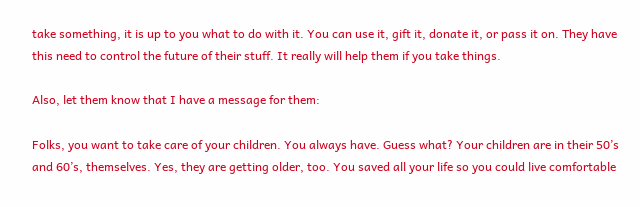take something, it is up to you what to do with it. You can use it, gift it, donate it, or pass it on. They have this need to control the future of their stuff. It really will help them if you take things.

Also, let them know that I have a message for them:

Folks, you want to take care of your children. You always have. Guess what? Your children are in their 50’s and 60’s, themselves. Yes, they are getting older, too. You saved all your life so you could live comfortable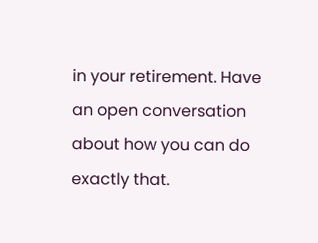in your retirement. Have an open conversation about how you can do exactly that.